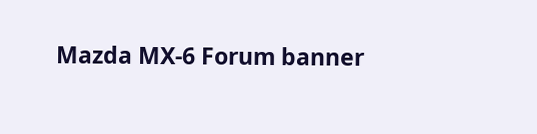Mazda MX-6 Forum banner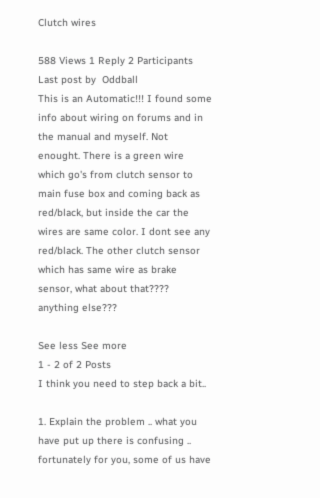Clutch wires

588 Views 1 Reply 2 Participants Last post by  Oddball
This is an Automatic!!! I found some info about wiring on forums and in the manual and myself. Not enought. There is a green wire which go's from clutch sensor to main fuse box and coming back as red/black, but inside the car the wires are same color. I dont see any red/black. The other clutch sensor which has same wire as brake sensor, what about that???? anything else???

See less See more
1 - 2 of 2 Posts
I think you need to step back a bit..

1. Explain the problem .. what you have put up there is confusing .. fortunately for you, some of us have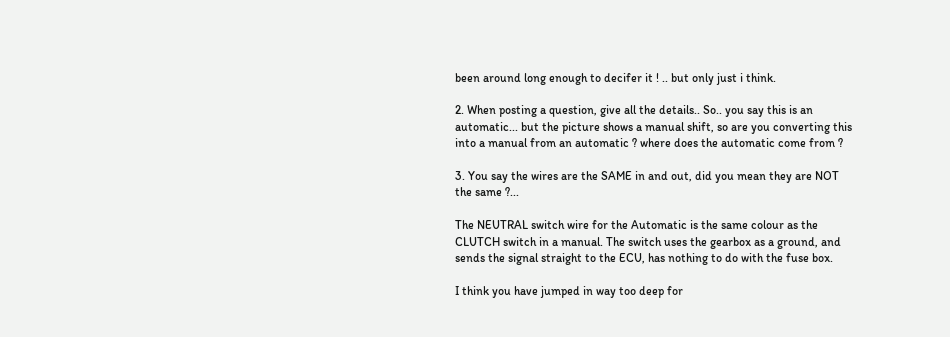been around long enough to decifer it ! .. but only just i think.

2. When posting a question, give all the details.. So.. you say this is an automatic... but the picture shows a manual shift, so are you converting this into a manual from an automatic ? where does the automatic come from ?

3. You say the wires are the SAME in and out, did you mean they are NOT the same ?...

The NEUTRAL switch wire for the Automatic is the same colour as the CLUTCH switch in a manual. The switch uses the gearbox as a ground, and sends the signal straight to the ECU, has nothing to do with the fuse box.

I think you have jumped in way too deep for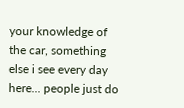your knowledge of the car, something else i see every day here... people just do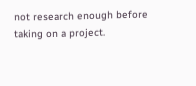not research enough before taking on a project.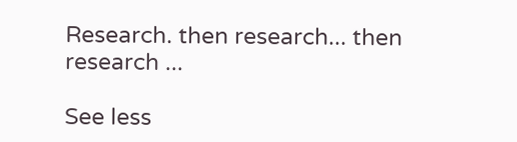Research. then research... then research ...

See less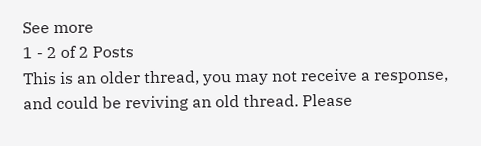See more
1 - 2 of 2 Posts
This is an older thread, you may not receive a response, and could be reviving an old thread. Please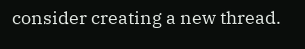consider creating a new thread.